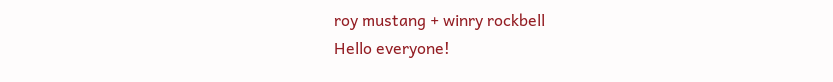roy mustang + winry rockbell
Hello everyone!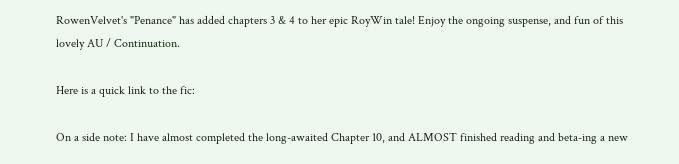RowenVelvet's "Penance" has added chapters 3 & 4 to her epic RoyWin tale! Enjoy the ongoing suspense, and fun of this lovely AU / Continuation.

Here is a quick link to the fic:

On a side note: I have almost completed the long-awaited Chapter 10, and ALMOST finished reading and beta-ing a new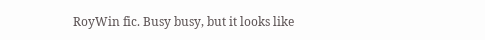RoyWin fic. Busy busy, but it looks like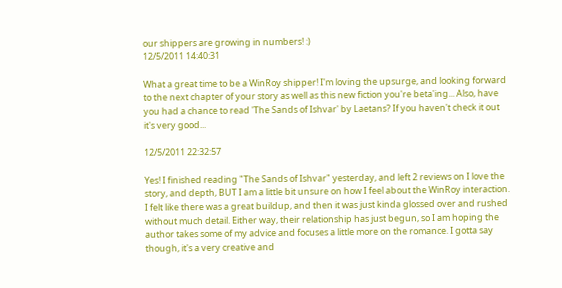our shippers are growing in numbers! :)
12/5/2011 14:40:31

What a great time to be a WinRoy shipper! I'm loving the upsurge, and looking forward to the next chapter of your story as well as this new fiction you're beta'ing... Also, have you had a chance to read 'The Sands of Ishvar' by Laetans? If you haven't check it out it's very good...

12/5/2011 22:32:57

Yes! I finished reading "The Sands of Ishvar" yesterday, and left 2 reviews on I love the story, and depth, BUT I am a little bit unsure on how I feel about the WinRoy interaction. I felt like there was a great buildup, and then it was just kinda glossed over and rushed without much detail. Either way, their relationship has just begun, so I am hoping the author takes some of my advice and focuses a little more on the romance. I gotta say though, it's a very creative and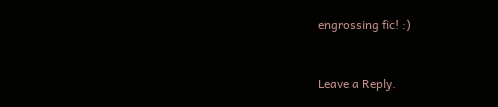engrossing fic! :)


Leave a Reply.